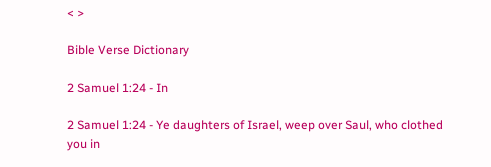< >

Bible Verse Dictionary

2 Samuel 1:24 - In

2 Samuel 1:24 - Ye daughters of Israel, weep over Saul, who clothed you in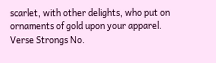scarlet, with other delights, who put on ornaments of gold upon your apparel.
Verse Strongs No.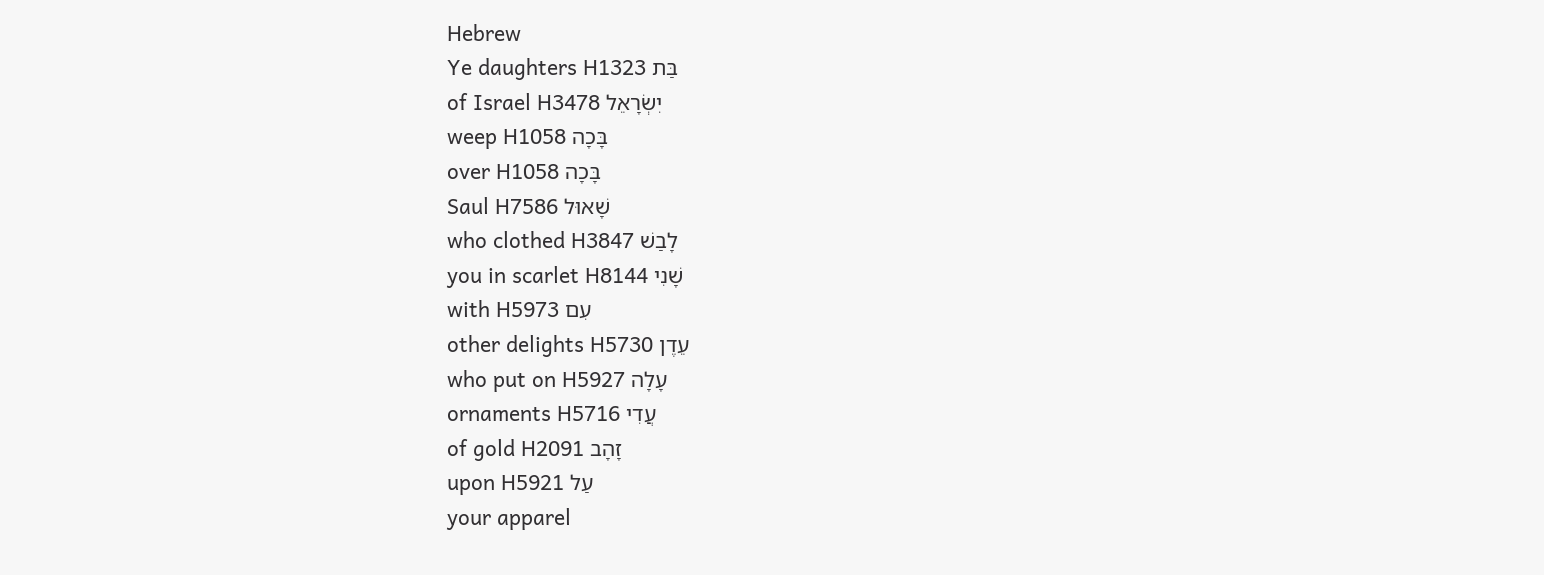Hebrew
Ye daughters H1323 בַּת
of Israel H3478 יִשְׂרָאֵל
weep H1058 בָּכָה
over H1058 בָּכָה
Saul H7586 שָׁאוּל
who clothed H3847 לָבַשׁ
you in scarlet H8144 שָׁנִי
with H5973 עִם
other delights H5730 עֵדֶן
who put on H5927 עָלָה
ornaments H5716 עֲדִי
of gold H2091 זָהָב
upon H5921 עַל
your apparel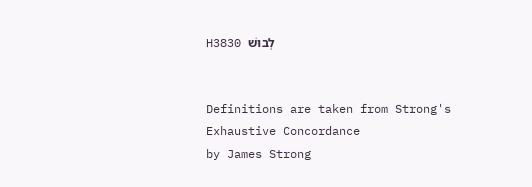H3830 לְבוּשׁ


Definitions are taken from Strong's Exhaustive Concordance
by James Strong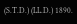(S.T.D.) (LL.D.) 1890.